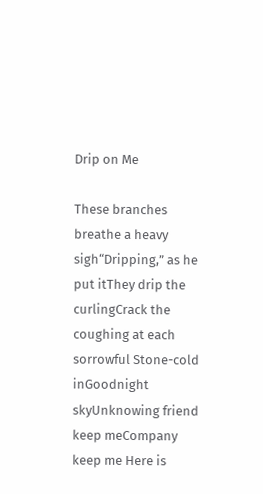Drip on Me

These branches breathe a heavy sigh“Dripping,” as he put itThey drip the curlingCrack the coughing at each sorrowful Stone-cold inGoodnight skyUnknowing friend keep meCompany keep me Here is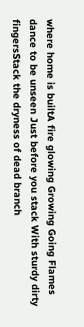where home is builtA fire glowing Growing Going Flames dance to be unseen Just before you stack With sturdy dirty fingersStack the dryness of dead branch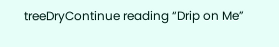treeDryContinue reading “Drip on Me”